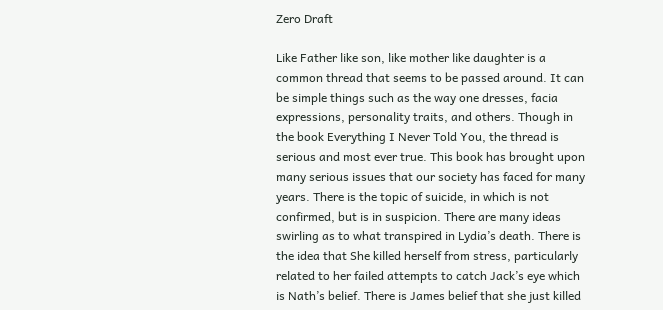Zero Draft

Like Father like son, like mother like daughter is a common thread that seems to be passed around. It can be simple things such as the way one dresses, facia expressions, personality traits, and others. Though in the book Everything I Never Told You, the thread is serious and most ever true. This book has brought upon many serious issues that our society has faced for many years. There is the topic of suicide, in which is not confirmed, but is in suspicion. There are many ideas swirling as to what transpired in Lydia’s death. There is the idea that She killed herself from stress, particularly related to her failed attempts to catch Jack’s eye which is Nath’s belief. There is James belief that she just killed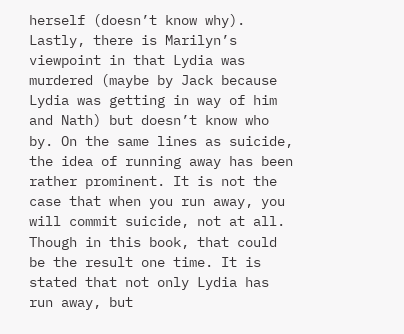herself (doesn’t know why). Lastly, there is Marilyn’s viewpoint in that Lydia was murdered (maybe by Jack because Lydia was getting in way of him and Nath) but doesn’t know who by. On the same lines as suicide, the idea of running away has been rather prominent. It is not the case that when you run away, you will commit suicide, not at all. Though in this book, that could be the result one time. It is stated that not only Lydia has run away, but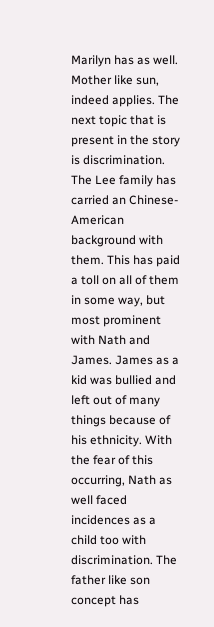Marilyn has as well. Mother like sun, indeed applies. The next topic that is present in the story is discrimination. The Lee family has carried an Chinese-American background with them. This has paid a toll on all of them in some way, but most prominent with Nath and James. James as a kid was bullied and left out of many things because of his ethnicity. With the fear of this occurring, Nath as well faced incidences as a child too with discrimination. The father like son concept has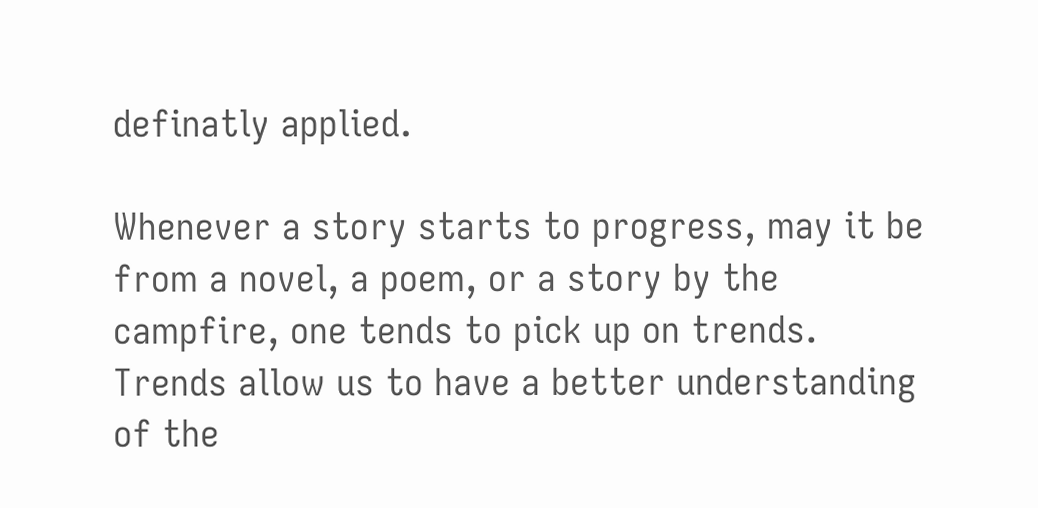definatly applied.

Whenever a story starts to progress, may it be from a novel, a poem, or a story by the campfire, one tends to pick up on trends. Trends allow us to have a better understanding of the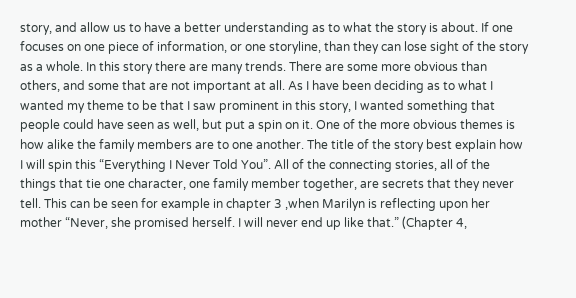story, and allow us to have a better understanding as to what the story is about. If one focuses on one piece of information, or one storyline, than they can lose sight of the story as a whole. In this story there are many trends. There are some more obvious than others, and some that are not important at all. As I have been deciding as to what I wanted my theme to be that I saw prominent in this story, I wanted something that people could have seen as well, but put a spin on it. One of the more obvious themes is how alike the family members are to one another. The title of the story best explain how I will spin this “Everything I Never Told You”. All of the connecting stories, all of the things that tie one character, one family member together, are secrets that they never tell. This can be seen for example in chapter 3 ,when Marilyn is reflecting upon her mother “Never, she promised herself. I will never end up like that.” (Chapter 4,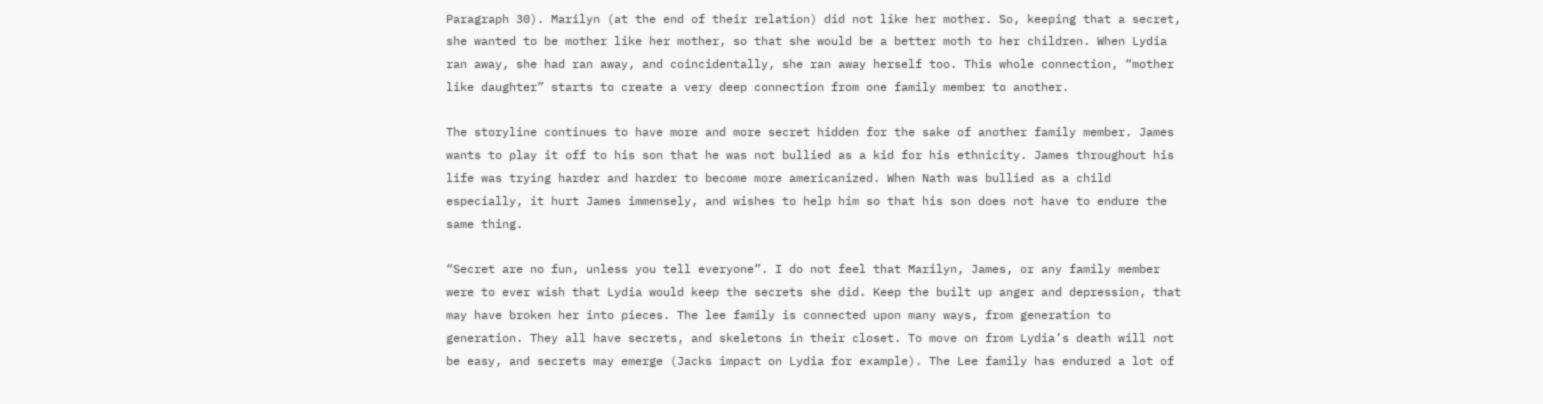Paragraph 30). Marilyn (at the end of their relation) did not like her mother. So, keeping that a secret, she wanted to be mother like her mother, so that she would be a better moth to her children. When Lydia ran away, she had ran away, and coincidentally, she ran away herself too. This whole connection, “mother like daughter” starts to create a very deep connection from one family member to another.

The storyline continues to have more and more secret hidden for the sake of another family member. James wants to play it off to his son that he was not bullied as a kid for his ethnicity. James throughout his life was trying harder and harder to become more americanized. When Nath was bullied as a child especially, it hurt James immensely, and wishes to help him so that his son does not have to endure the same thing.

“Secret are no fun, unless you tell everyone”. I do not feel that Marilyn, James, or any family member were to ever wish that Lydia would keep the secrets she did. Keep the built up anger and depression, that may have broken her into pieces. The lee family is connected upon many ways, from generation to generation. They all have secrets, and skeletons in their closet. To move on from Lydia’s death will not be easy, and secrets may emerge (Jacks impact on Lydia for example). The Lee family has endured a lot of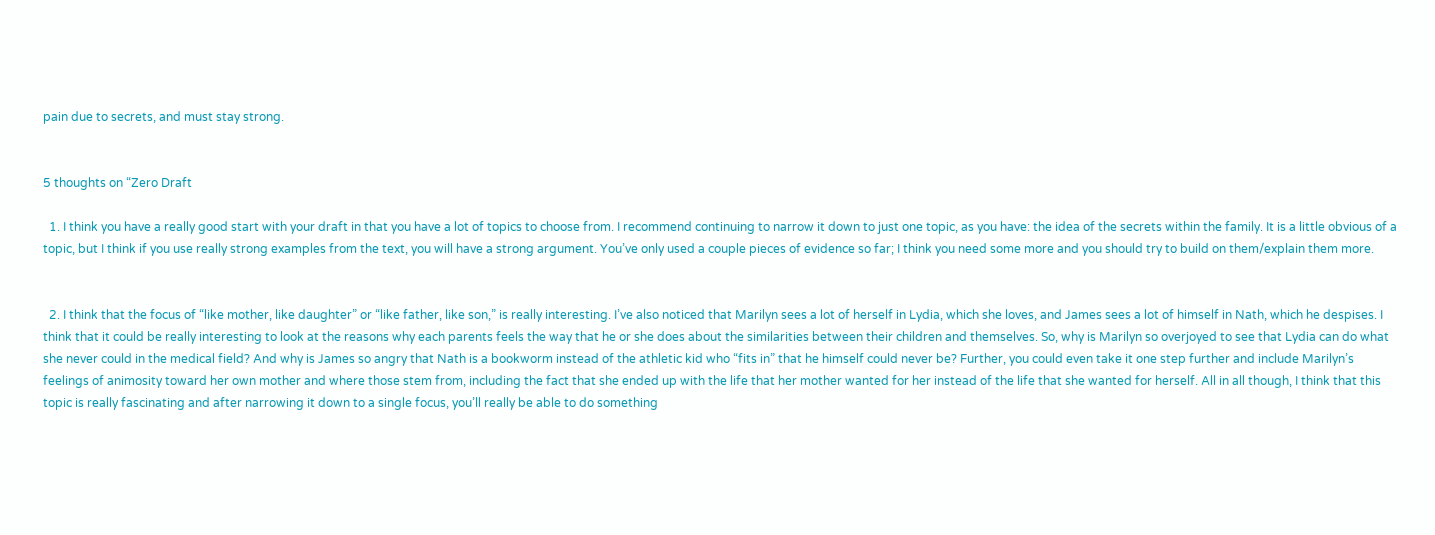pain due to secrets, and must stay strong.


5 thoughts on “Zero Draft

  1. I think you have a really good start with your draft in that you have a lot of topics to choose from. I recommend continuing to narrow it down to just one topic, as you have: the idea of the secrets within the family. It is a little obvious of a topic, but I think if you use really strong examples from the text, you will have a strong argument. You’ve only used a couple pieces of evidence so far; I think you need some more and you should try to build on them/explain them more.


  2. I think that the focus of “like mother, like daughter” or “like father, like son,” is really interesting. I’ve also noticed that Marilyn sees a lot of herself in Lydia, which she loves, and James sees a lot of himself in Nath, which he despises. I think that it could be really interesting to look at the reasons why each parents feels the way that he or she does about the similarities between their children and themselves. So, why is Marilyn so overjoyed to see that Lydia can do what she never could in the medical field? And why is James so angry that Nath is a bookworm instead of the athletic kid who “fits in” that he himself could never be? Further, you could even take it one step further and include Marilyn’s feelings of animosity toward her own mother and where those stem from, including the fact that she ended up with the life that her mother wanted for her instead of the life that she wanted for herself. All in all though, I think that this topic is really fascinating and after narrowing it down to a single focus, you’ll really be able to do something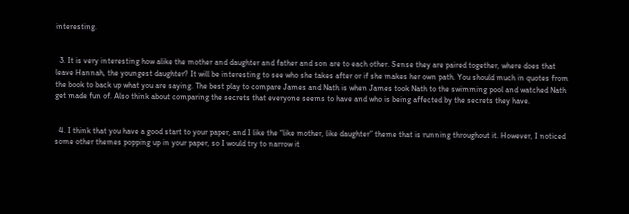interesting.


  3. It is very interesting how alike the mother and daughter and father and son are to each other. Sense they are paired together, where does that leave Hannah, the youngest daughter? It will be interesting to see who she takes after or if she makes her own path. You should much in quotes from the book to back up what you are saying. The best play to compare James and Nath is when James took Nath to the swimming pool and watched Nath get made fun of. Also think about comparing the secrets that everyone seems to have and who is being affected by the secrets they have.


  4. I think that you have a good start to your paper, and I like the “like mother, like daughter” theme that is running throughout it. However, I noticed some other themes popping up in your paper, so I would try to narrow it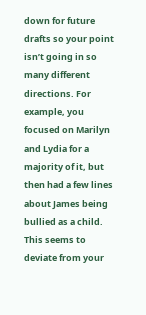down for future drafts so your point isn’t going in so many different directions. For example, you focused on Marilyn and Lydia for a majority of it, but then had a few lines about James being bullied as a child. This seems to deviate from your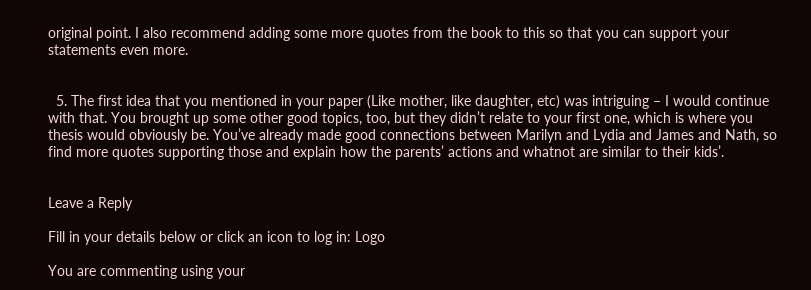original point. I also recommend adding some more quotes from the book to this so that you can support your statements even more.


  5. The first idea that you mentioned in your paper (Like mother, like daughter, etc) was intriguing – I would continue with that. You brought up some other good topics, too, but they didn’t relate to your first one, which is where you thesis would obviously be. You’ve already made good connections between Marilyn and Lydia and James and Nath, so find more quotes supporting those and explain how the parents’ actions and whatnot are similar to their kids’.


Leave a Reply

Fill in your details below or click an icon to log in: Logo

You are commenting using your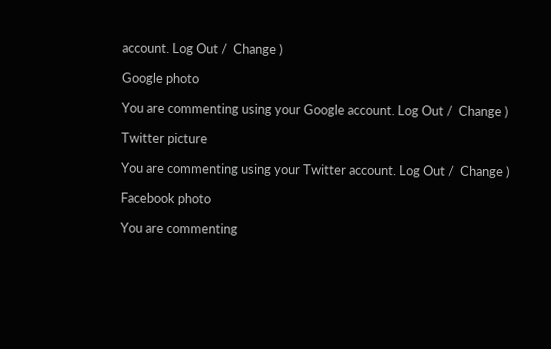account. Log Out /  Change )

Google photo

You are commenting using your Google account. Log Out /  Change )

Twitter picture

You are commenting using your Twitter account. Log Out /  Change )

Facebook photo

You are commenting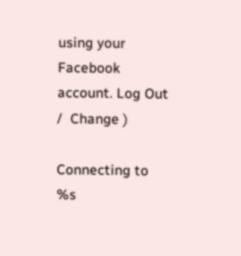using your Facebook account. Log Out /  Change )

Connecting to %s